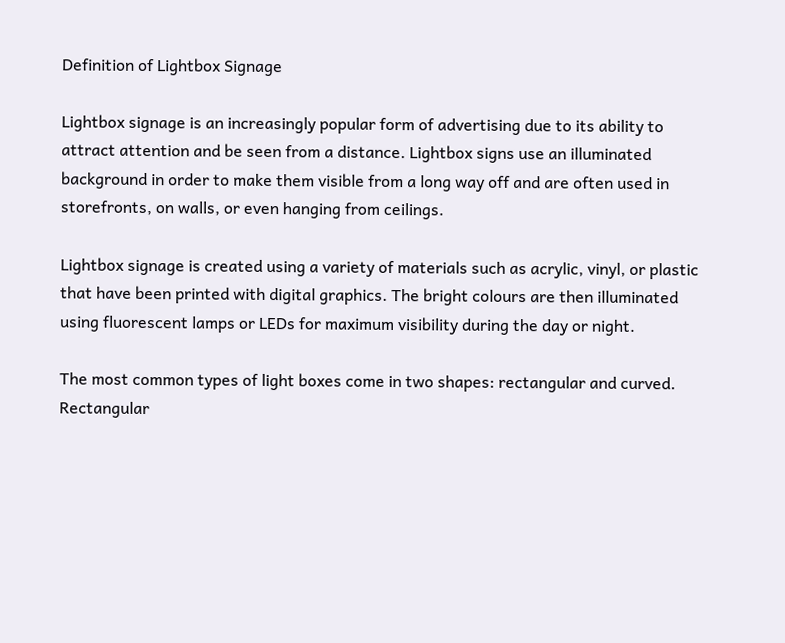Definition of Lightbox Signage

Lightbox signage is an increasingly popular form of advertising due to its ability to attract attention and be seen from a distance. Lightbox signs use an illuminated background in order to make them visible from a long way off and are often used in storefronts, on walls, or even hanging from ceilings.

Lightbox signage is created using a variety of materials such as acrylic, vinyl, or plastic that have been printed with digital graphics. The bright colours are then illuminated using fluorescent lamps or LEDs for maximum visibility during the day or night.

The most common types of light boxes come in two shapes: rectangular and curved. Rectangular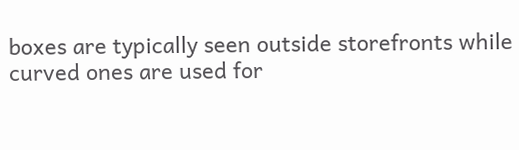boxes are typically seen outside storefronts while curved ones are used for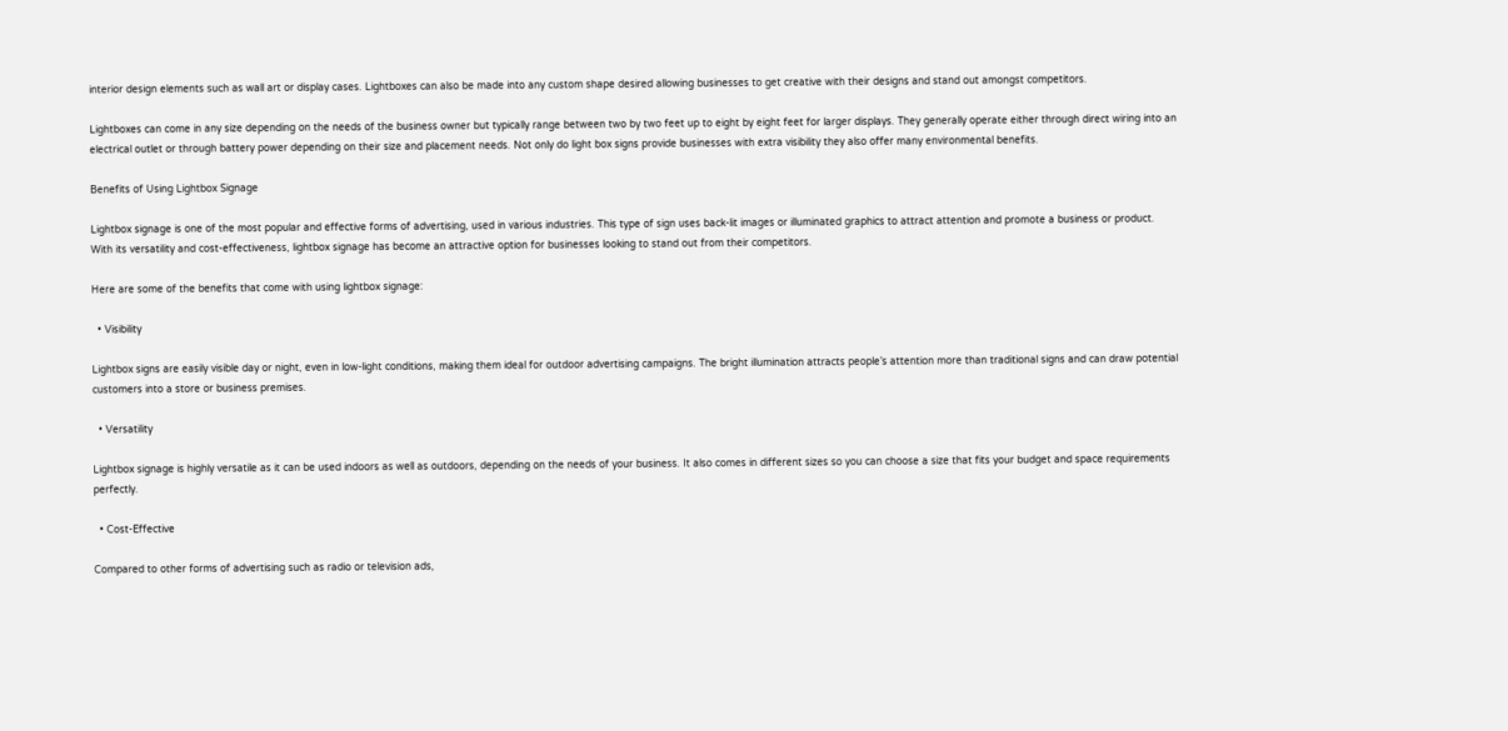interior design elements such as wall art or display cases. Lightboxes can also be made into any custom shape desired allowing businesses to get creative with their designs and stand out amongst competitors.

Lightboxes can come in any size depending on the needs of the business owner but typically range between two by two feet up to eight by eight feet for larger displays. They generally operate either through direct wiring into an electrical outlet or through battery power depending on their size and placement needs. Not only do light box signs provide businesses with extra visibility they also offer many environmental benefits.

Benefits of Using Lightbox Signage

Lightbox signage is one of the most popular and effective forms of advertising, used in various industries. This type of sign uses back-lit images or illuminated graphics to attract attention and promote a business or product. With its versatility and cost-effectiveness, lightbox signage has become an attractive option for businesses looking to stand out from their competitors.

Here are some of the benefits that come with using lightbox signage:

  • Visibility

Lightbox signs are easily visible day or night, even in low-light conditions, making them ideal for outdoor advertising campaigns. The bright illumination attracts people’s attention more than traditional signs and can draw potential customers into a store or business premises.

  • Versatility

Lightbox signage is highly versatile as it can be used indoors as well as outdoors, depending on the needs of your business. It also comes in different sizes so you can choose a size that fits your budget and space requirements perfectly.

  • Cost-Effective

Compared to other forms of advertising such as radio or television ads,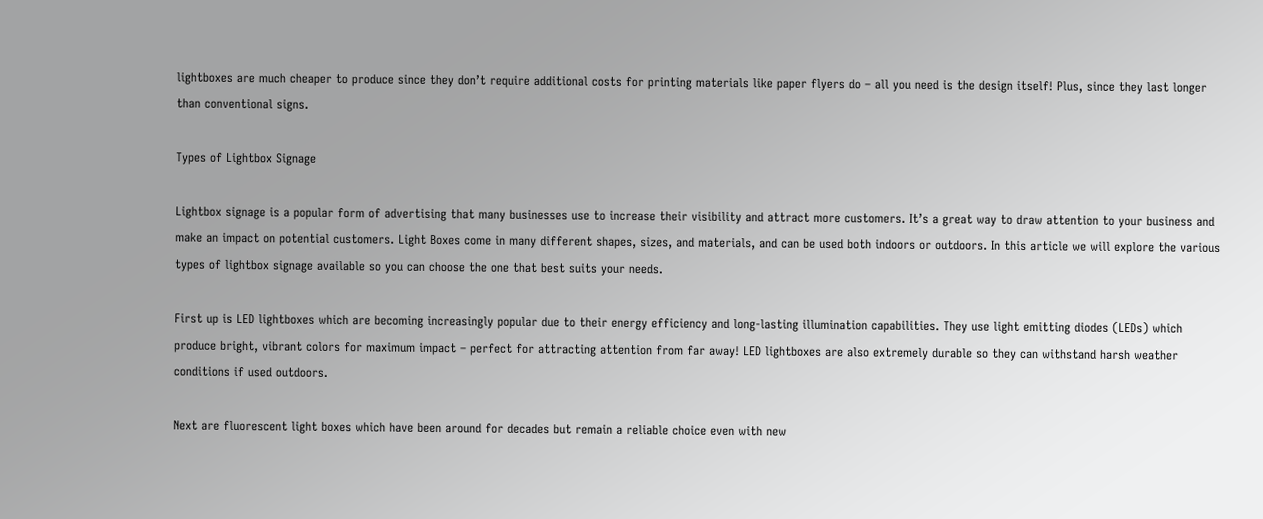lightboxes are much cheaper to produce since they don’t require additional costs for printing materials like paper flyers do – all you need is the design itself! Plus, since they last longer than conventional signs.

Types of Lightbox Signage

Lightbox signage is a popular form of advertising that many businesses use to increase their visibility and attract more customers. It’s a great way to draw attention to your business and make an impact on potential customers. Light Boxes come in many different shapes, sizes, and materials, and can be used both indoors or outdoors. In this article we will explore the various types of lightbox signage available so you can choose the one that best suits your needs.

First up is LED lightboxes which are becoming increasingly popular due to their energy efficiency and long-lasting illumination capabilities. They use light emitting diodes (LEDs) which produce bright, vibrant colors for maximum impact – perfect for attracting attention from far away! LED lightboxes are also extremely durable so they can withstand harsh weather conditions if used outdoors.

Next are fluorescent light boxes which have been around for decades but remain a reliable choice even with new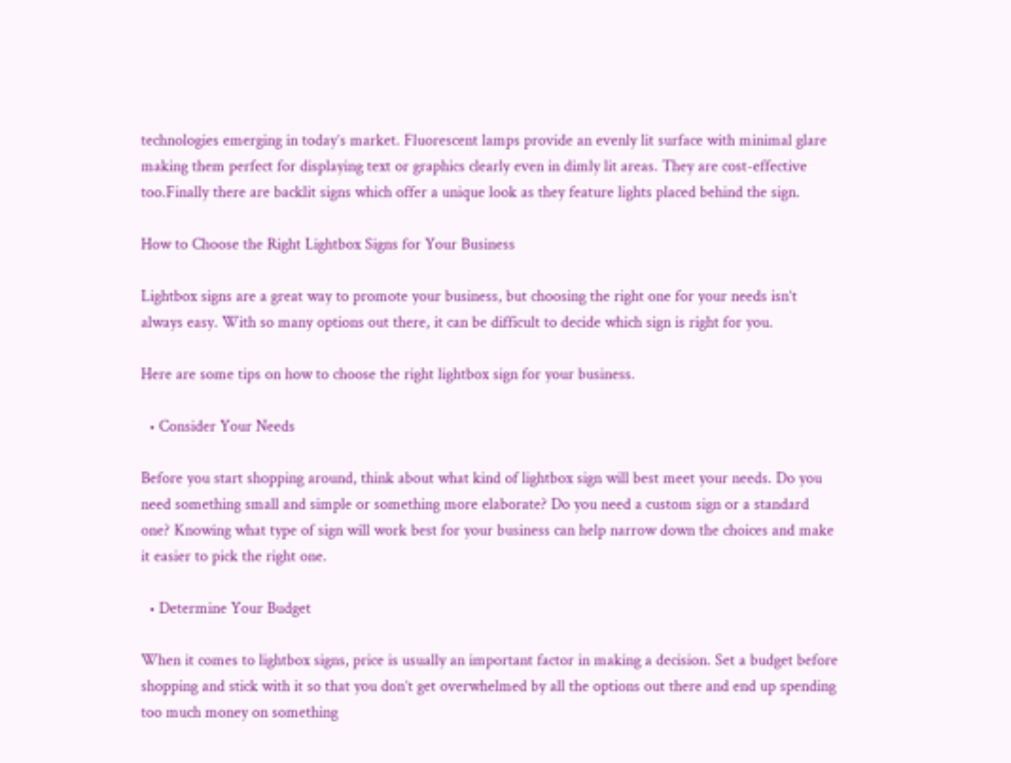technologies emerging in today’s market. Fluorescent lamps provide an evenly lit surface with minimal glare making them perfect for displaying text or graphics clearly even in dimly lit areas. They are cost-effective too.Finally there are backlit signs which offer a unique look as they feature lights placed behind the sign.

How to Choose the Right Lightbox Signs for Your Business

Lightbox signs are a great way to promote your business, but choosing the right one for your needs isn’t always easy. With so many options out there, it can be difficult to decide which sign is right for you.

Here are some tips on how to choose the right lightbox sign for your business.

  • Consider Your Needs

Before you start shopping around, think about what kind of lightbox sign will best meet your needs. Do you need something small and simple or something more elaborate? Do you need a custom sign or a standard one? Knowing what type of sign will work best for your business can help narrow down the choices and make it easier to pick the right one.

  • Determine Your Budget

When it comes to lightbox signs, price is usually an important factor in making a decision. Set a budget before shopping and stick with it so that you don’t get overwhelmed by all the options out there and end up spending too much money on something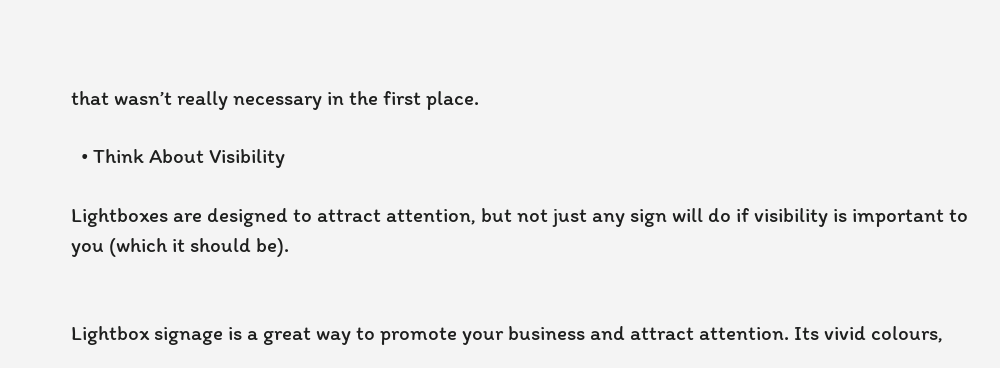that wasn’t really necessary in the first place.

  • Think About Visibility

Lightboxes are designed to attract attention, but not just any sign will do if visibility is important to you (which it should be).


Lightbox signage is a great way to promote your business and attract attention. Its vivid colours,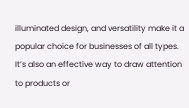illuminated design, and versatility make it a popular choice for businesses of all types. It’s also an effective way to draw attention to products or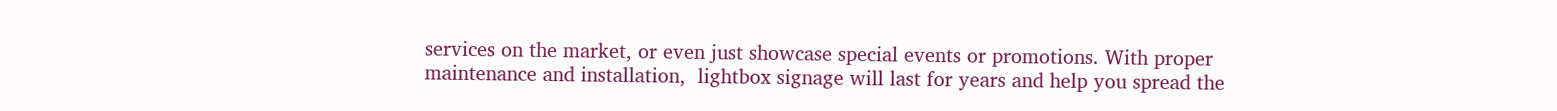services on the market, or even just showcase special events or promotions. With proper maintenance and installation,  lightbox signage will last for years and help you spread the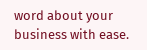word about your business with ease.